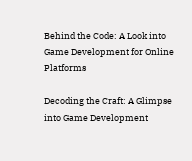Behind the Code: A Look into Game Development for Online Platforms

Decoding the Craft: A Glimpse into Game Development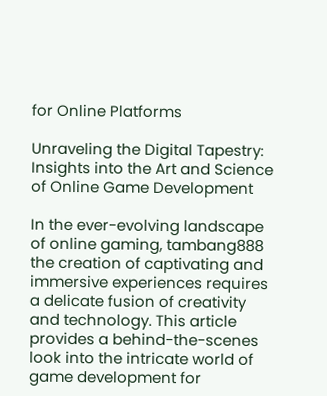for Online Platforms

Unraveling the Digital Tapestry: Insights into the Art and Science of Online Game Development

In the ever-evolving landscape of online gaming, tambang888 the creation of captivating and immersive experiences requires a delicate fusion of creativity and technology. This article provides a behind-the-scenes look into the intricate world of game development for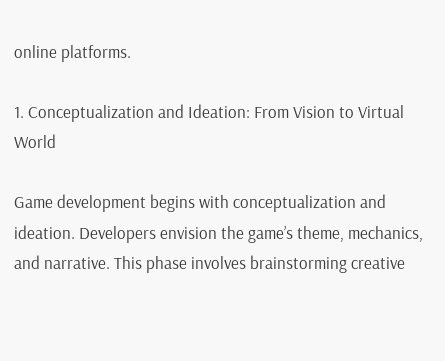online platforms.

1. Conceptualization and Ideation: From Vision to Virtual World

Game development begins with conceptualization and ideation. Developers envision the game’s theme, mechanics, and narrative. This phase involves brainstorming creative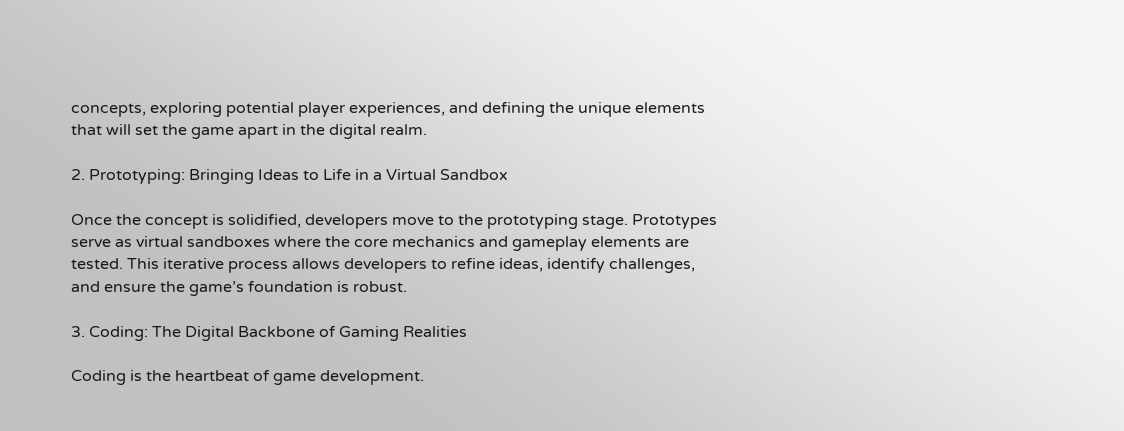concepts, exploring potential player experiences, and defining the unique elements that will set the game apart in the digital realm.

2. Prototyping: Bringing Ideas to Life in a Virtual Sandbox

Once the concept is solidified, developers move to the prototyping stage. Prototypes serve as virtual sandboxes where the core mechanics and gameplay elements are tested. This iterative process allows developers to refine ideas, identify challenges, and ensure the game’s foundation is robust.

3. Coding: The Digital Backbone of Gaming Realities

Coding is the heartbeat of game development.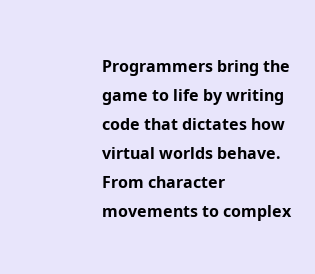Programmers bring the game to life by writing code that dictates how virtual worlds behave. From character movements to complex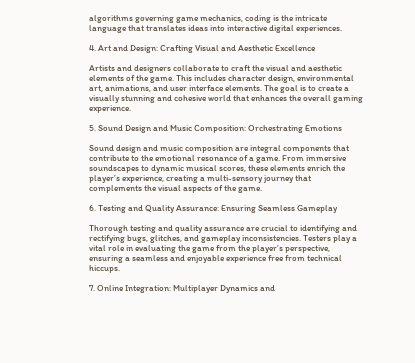algorithms governing game mechanics, coding is the intricate language that translates ideas into interactive digital experiences.

4. Art and Design: Crafting Visual and Aesthetic Excellence

Artists and designers collaborate to craft the visual and aesthetic elements of the game. This includes character design, environmental art, animations, and user interface elements. The goal is to create a visually stunning and cohesive world that enhances the overall gaming experience.

5. Sound Design and Music Composition: Orchestrating Emotions

Sound design and music composition are integral components that contribute to the emotional resonance of a game. From immersive soundscapes to dynamic musical scores, these elements enrich the player’s experience, creating a multi-sensory journey that complements the visual aspects of the game.

6. Testing and Quality Assurance: Ensuring Seamless Gameplay

Thorough testing and quality assurance are crucial to identifying and rectifying bugs, glitches, and gameplay inconsistencies. Testers play a vital role in evaluating the game from the player’s perspective, ensuring a seamless and enjoyable experience free from technical hiccups.

7. Online Integration: Multiplayer Dynamics and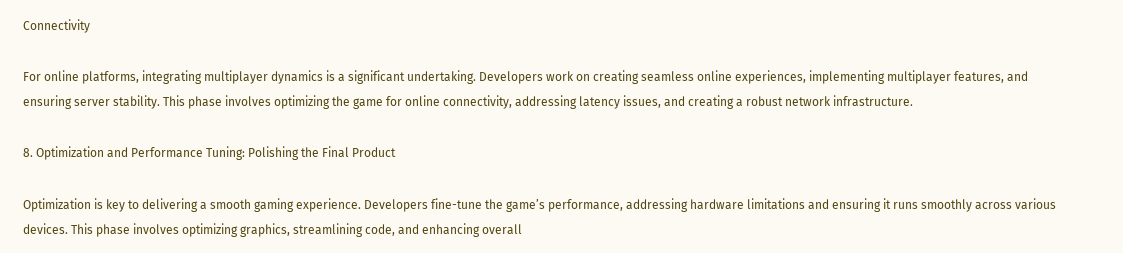Connectivity

For online platforms, integrating multiplayer dynamics is a significant undertaking. Developers work on creating seamless online experiences, implementing multiplayer features, and ensuring server stability. This phase involves optimizing the game for online connectivity, addressing latency issues, and creating a robust network infrastructure.

8. Optimization and Performance Tuning: Polishing the Final Product

Optimization is key to delivering a smooth gaming experience. Developers fine-tune the game’s performance, addressing hardware limitations and ensuring it runs smoothly across various devices. This phase involves optimizing graphics, streamlining code, and enhancing overall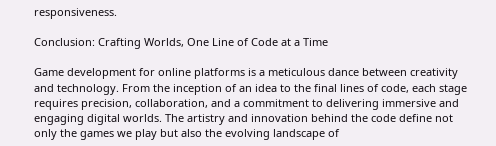responsiveness.

Conclusion: Crafting Worlds, One Line of Code at a Time

Game development for online platforms is a meticulous dance between creativity and technology. From the inception of an idea to the final lines of code, each stage requires precision, collaboration, and a commitment to delivering immersive and engaging digital worlds. The artistry and innovation behind the code define not only the games we play but also the evolving landscape of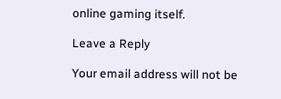online gaming itself.

Leave a Reply

Your email address will not be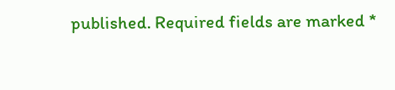published. Required fields are marked *